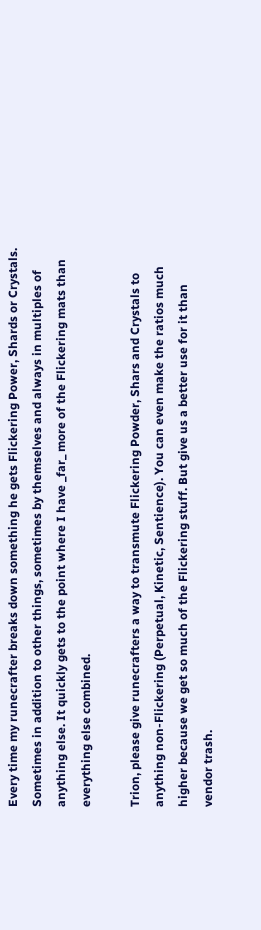Every time my runecrafter breaks down something he gets Flickering Power, Shards or Crystals. Sometimes in addition to other things, sometimes by themselves and always in multiples of anything else. It quickly gets to the point where I have _far_ more of the Flickering mats than everything else combined.

Trion, please give runecrafters a way to transmute Flickering Powder, Shars and Crystals to anything non-Flickering (Perpetual, Kinetic, Sentience). You can even make the ratios much higher because we get so much of the Flickering stuff. But give us a better use for it than vendor trash.